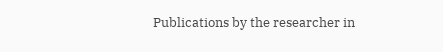Publications by the researcher in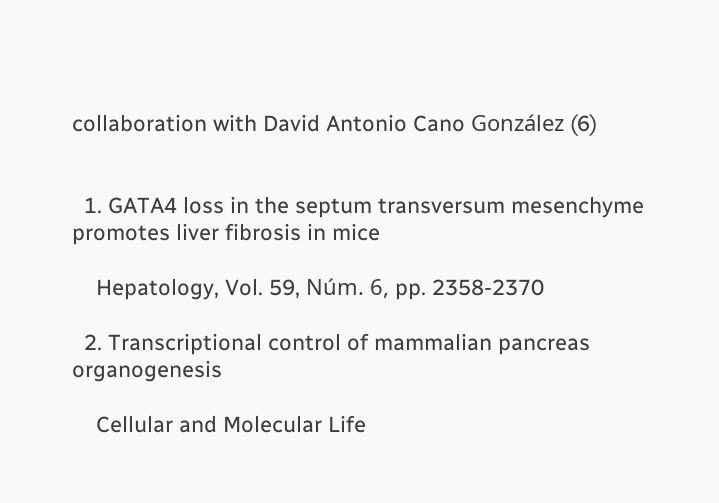collaboration with David Antonio Cano González (6)


  1. GATA4 loss in the septum transversum mesenchyme promotes liver fibrosis in mice

    Hepatology, Vol. 59, Núm. 6, pp. 2358-2370

  2. Transcriptional control of mammalian pancreas organogenesis

    Cellular and Molecular Life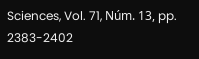Sciences, Vol. 71, Núm. 13, pp. 2383-2402